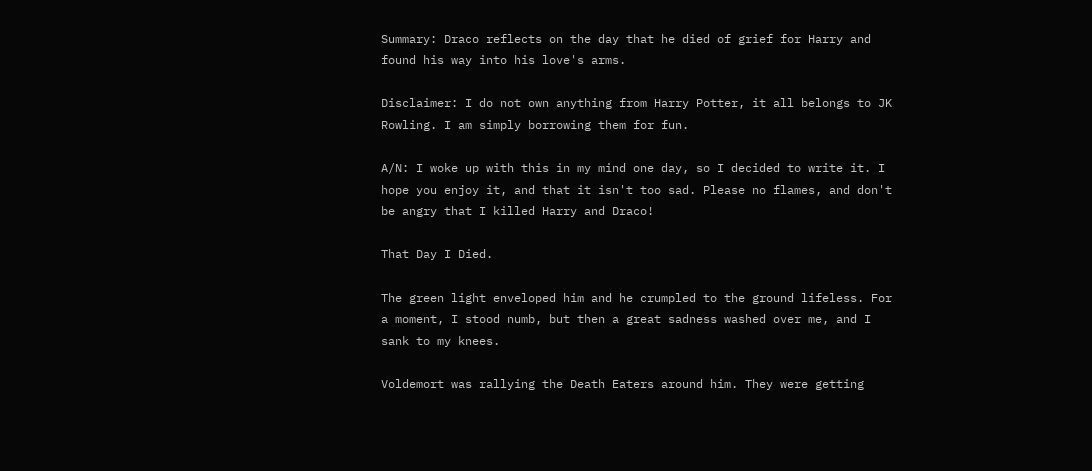Summary: Draco reflects on the day that he died of grief for Harry and found his way into his love's arms.

Disclaimer: I do not own anything from Harry Potter, it all belongs to JK Rowling. I am simply borrowing them for fun.

A/N: I woke up with this in my mind one day, so I decided to write it. I hope you enjoy it, and that it isn't too sad. Please no flames, and don't be angry that I killed Harry and Draco!

That Day I Died.

The green light enveloped him and he crumpled to the ground lifeless. For a moment, I stood numb, but then a great sadness washed over me, and I sank to my knees.

Voldemort was rallying the Death Eaters around him. They were getting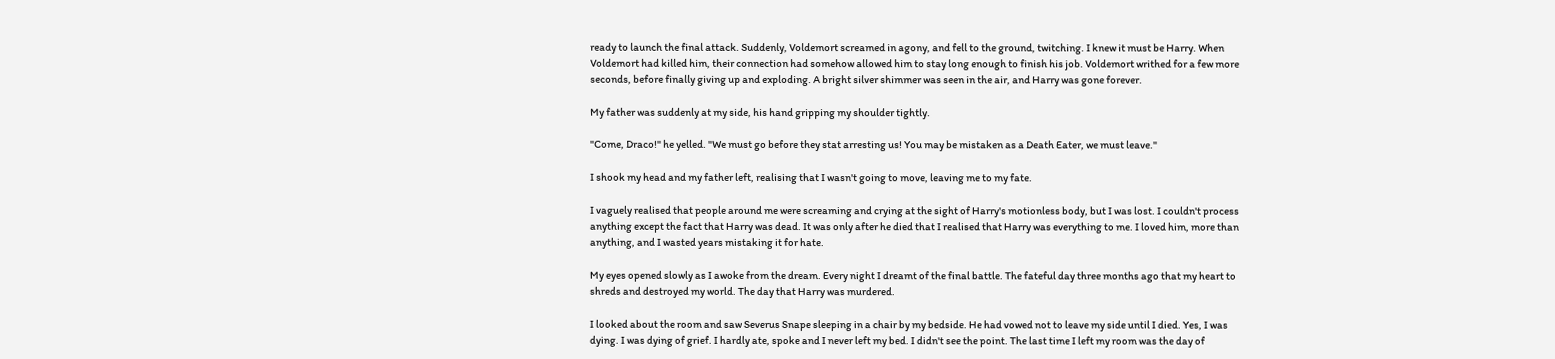ready to launch the final attack. Suddenly, Voldemort screamed in agony, and fell to the ground, twitching. I knew it must be Harry. When Voldemort had killed him, their connection had somehow allowed him to stay long enough to finish his job. Voldemort writhed for a few more seconds, before finally giving up and exploding. A bright silver shimmer was seen in the air, and Harry was gone forever.

My father was suddenly at my side, his hand gripping my shoulder tightly.

"Come, Draco!" he yelled. "We must go before they stat arresting us! You may be mistaken as a Death Eater, we must leave."

I shook my head and my father left, realising that I wasn't going to move, leaving me to my fate.

I vaguely realised that people around me were screaming and crying at the sight of Harry's motionless body, but I was lost. I couldn't process anything except the fact that Harry was dead. It was only after he died that I realised that Harry was everything to me. I loved him, more than anything, and I wasted years mistaking it for hate.

My eyes opened slowly as I awoke from the dream. Every night I dreamt of the final battle. The fateful day three months ago that my heart to shreds and destroyed my world. The day that Harry was murdered.

I looked about the room and saw Severus Snape sleeping in a chair by my bedside. He had vowed not to leave my side until I died. Yes, I was dying. I was dying of grief. I hardly ate, spoke and I never left my bed. I didn't see the point. The last time I left my room was the day of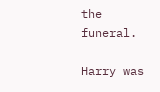the funeral.

Harry was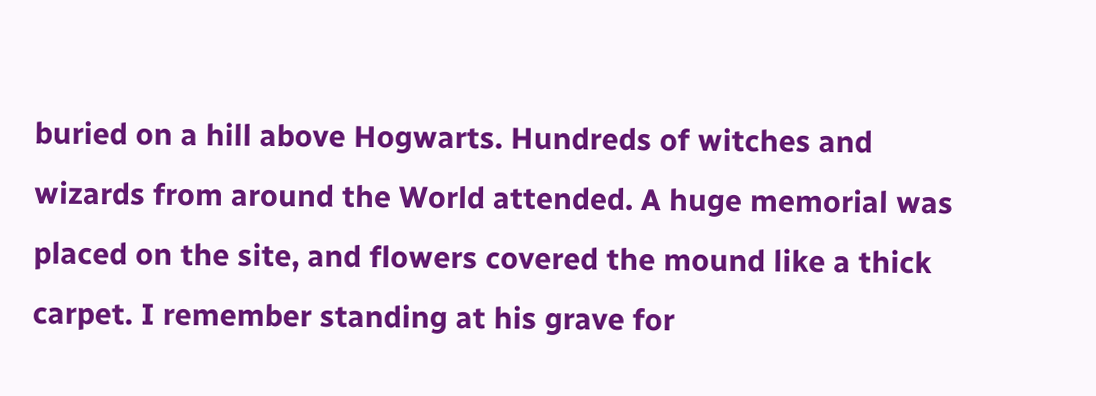buried on a hill above Hogwarts. Hundreds of witches and wizards from around the World attended. A huge memorial was placed on the site, and flowers covered the mound like a thick carpet. I remember standing at his grave for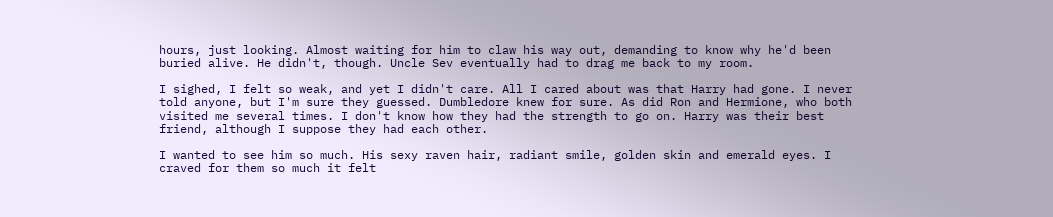hours, just looking. Almost waiting for him to claw his way out, demanding to know why he'd been buried alive. He didn't, though. Uncle Sev eventually had to drag me back to my room.

I sighed, I felt so weak, and yet I didn't care. All I cared about was that Harry had gone. I never told anyone, but I'm sure they guessed. Dumbledore knew for sure. As did Ron and Hermione, who both visited me several times. I don't know how they had the strength to go on. Harry was their best friend, although I suppose they had each other.

I wanted to see him so much. His sexy raven hair, radiant smile, golden skin and emerald eyes. I craved for them so much it felt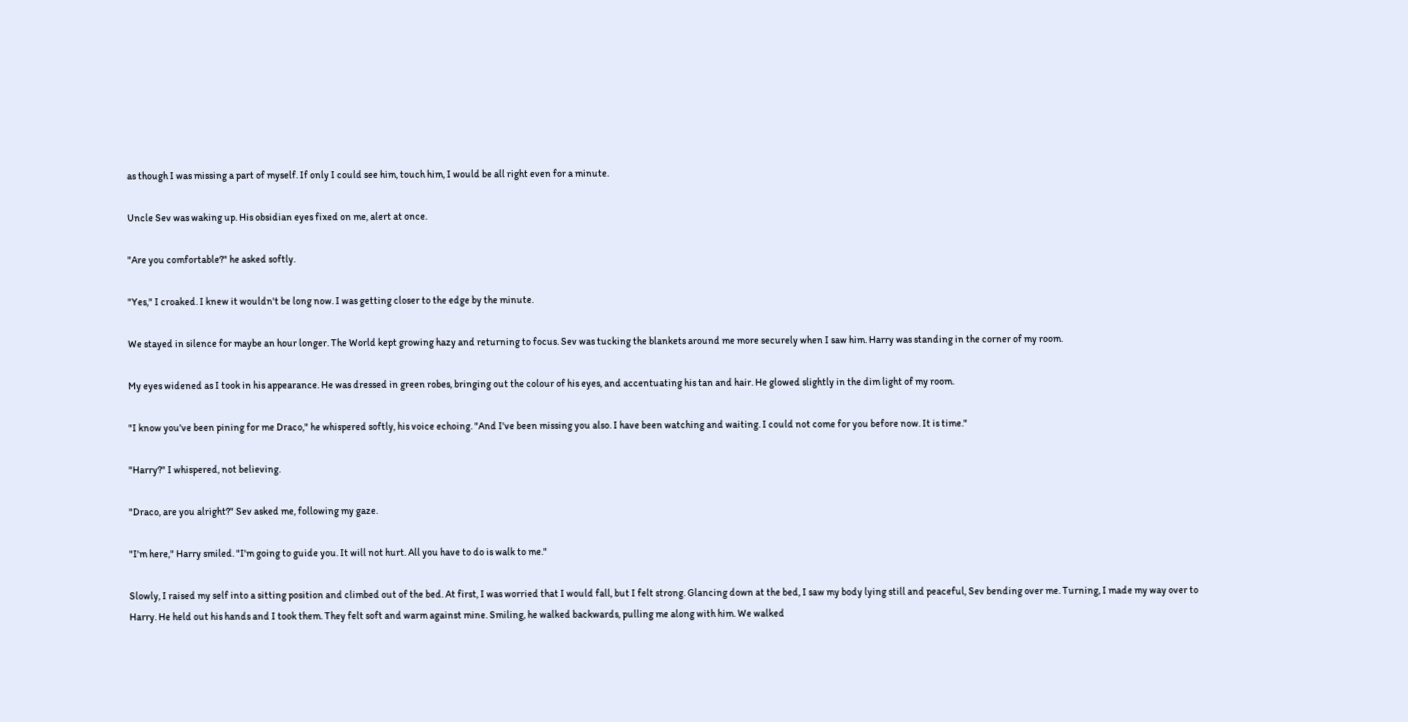as though I was missing a part of myself. If only I could see him, touch him, I would be all right even for a minute.

Uncle Sev was waking up. His obsidian eyes fixed on me, alert at once.

"Are you comfortable?" he asked softly.

"Yes," I croaked. I knew it wouldn't be long now. I was getting closer to the edge by the minute.

We stayed in silence for maybe an hour longer. The World kept growing hazy and returning to focus. Sev was tucking the blankets around me more securely when I saw him. Harry was standing in the corner of my room.

My eyes widened as I took in his appearance. He was dressed in green robes, bringing out the colour of his eyes, and accentuating his tan and hair. He glowed slightly in the dim light of my room.

"I know you've been pining for me Draco," he whispered softly, his voice echoing. "And I've been missing you also. I have been watching and waiting. I could not come for you before now. It is time."

"Harry?" I whispered, not believing.

"Draco, are you alright?" Sev asked me, following my gaze.

"I'm here," Harry smiled. "I'm going to guide you. It will not hurt. All you have to do is walk to me."

Slowly, I raised my self into a sitting position and climbed out of the bed. At first, I was worried that I would fall, but I felt strong. Glancing down at the bed, I saw my body lying still and peaceful, Sev bending over me. Turning, I made my way over to Harry. He held out his hands and I took them. They felt soft and warm against mine. Smiling, he walked backwards, pulling me along with him. We walked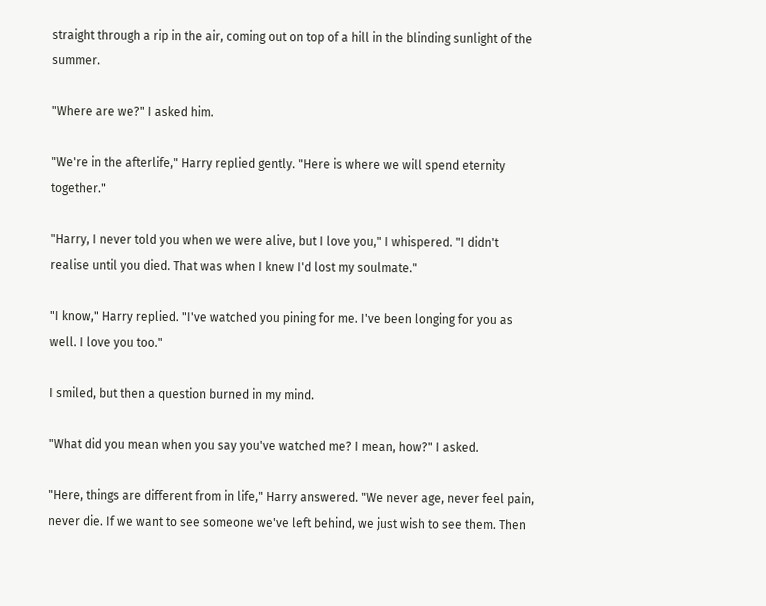straight through a rip in the air, coming out on top of a hill in the blinding sunlight of the summer.

"Where are we?" I asked him.

"We're in the afterlife," Harry replied gently. "Here is where we will spend eternity together."

"Harry, I never told you when we were alive, but I love you," I whispered. "I didn't realise until you died. That was when I knew I'd lost my soulmate."

"I know," Harry replied. "I've watched you pining for me. I've been longing for you as well. I love you too."

I smiled, but then a question burned in my mind.

"What did you mean when you say you've watched me? I mean, how?" I asked.

"Here, things are different from in life," Harry answered. "We never age, never feel pain, never die. If we want to see someone we've left behind, we just wish to see them. Then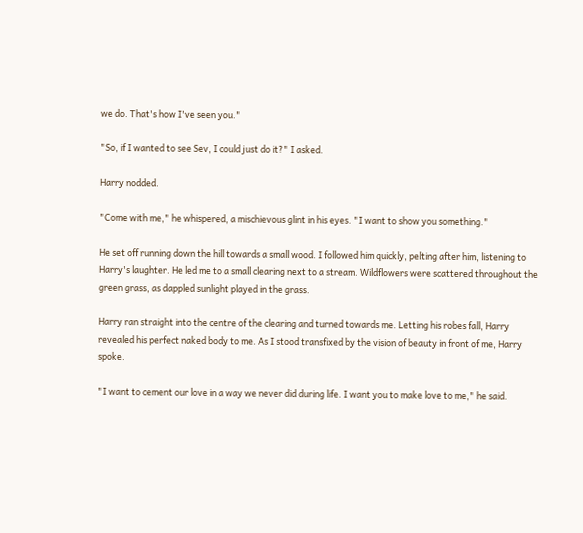we do. That's how I've seen you."

"So, if I wanted to see Sev, I could just do it?" I asked.

Harry nodded.

"Come with me," he whispered, a mischievous glint in his eyes. "I want to show you something."

He set off running down the hill towards a small wood. I followed him quickly, pelting after him, listening to Harry's laughter. He led me to a small clearing next to a stream. Wildflowers were scattered throughout the green grass, as dappled sunlight played in the grass.

Harry ran straight into the centre of the clearing and turned towards me. Letting his robes fall, Harry revealed his perfect naked body to me. As I stood transfixed by the vision of beauty in front of me, Harry spoke.

"I want to cement our love in a way we never did during life. I want you to make love to me," he said.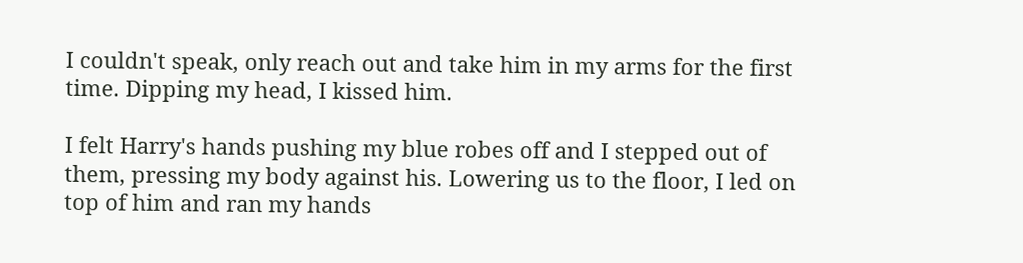I couldn't speak, only reach out and take him in my arms for the first time. Dipping my head, I kissed him.

I felt Harry's hands pushing my blue robes off and I stepped out of them, pressing my body against his. Lowering us to the floor, I led on top of him and ran my hands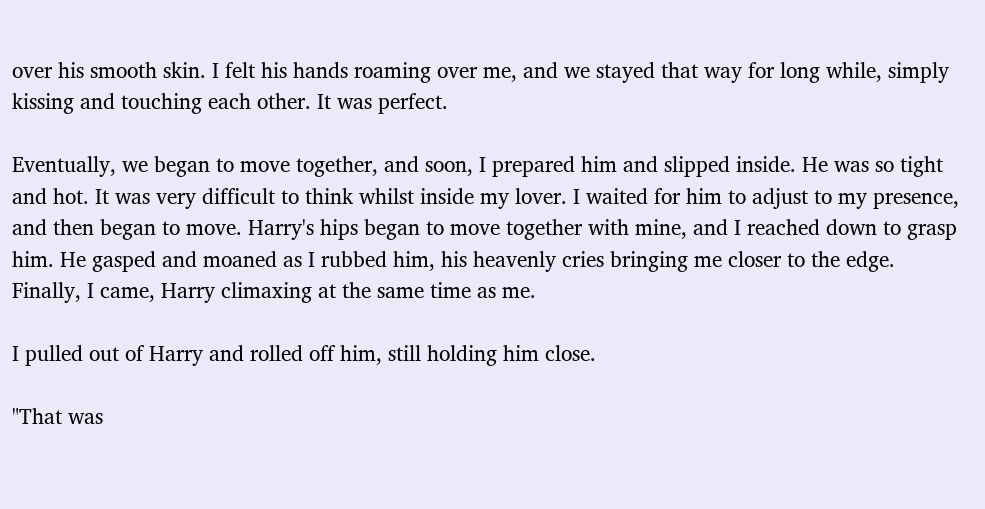over his smooth skin. I felt his hands roaming over me, and we stayed that way for long while, simply kissing and touching each other. It was perfect.

Eventually, we began to move together, and soon, I prepared him and slipped inside. He was so tight and hot. It was very difficult to think whilst inside my lover. I waited for him to adjust to my presence, and then began to move. Harry's hips began to move together with mine, and I reached down to grasp him. He gasped and moaned as I rubbed him, his heavenly cries bringing me closer to the edge. Finally, I came, Harry climaxing at the same time as me.

I pulled out of Harry and rolled off him, still holding him close.

"That was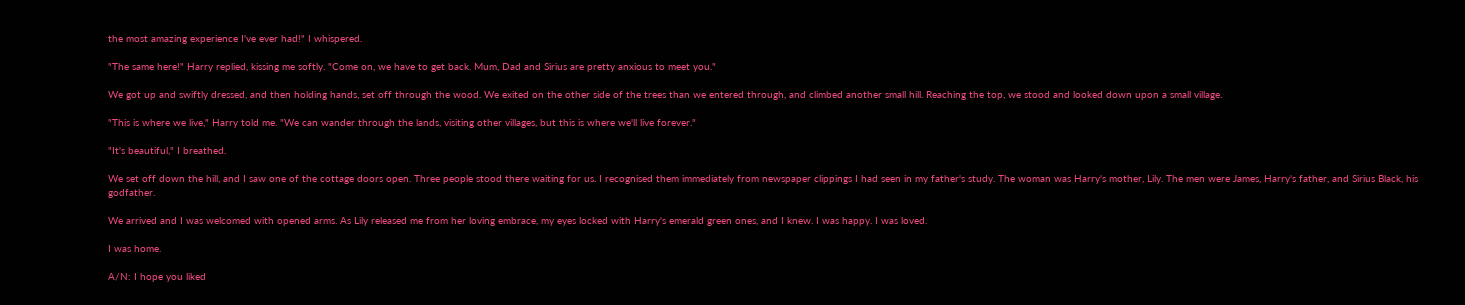the most amazing experience I've ever had!" I whispered.

"The same here!" Harry replied, kissing me softly. "Come on, we have to get back. Mum, Dad and Sirius are pretty anxious to meet you."

We got up and swiftly dressed, and then holding hands, set off through the wood. We exited on the other side of the trees than we entered through, and climbed another small hill. Reaching the top, we stood and looked down upon a small village.

"This is where we live," Harry told me. "We can wander through the lands, visiting other villages, but this is where we'll live forever."

"It's beautiful," I breathed.

We set off down the hill, and I saw one of the cottage doors open. Three people stood there waiting for us. I recognised them immediately from newspaper clippings I had seen in my father's study. The woman was Harry's mother, Lily. The men were James, Harry's father, and Sirius Black, his godfather.

We arrived and I was welcomed with opened arms. As Lily released me from her loving embrace, my eyes locked with Harry's emerald green ones, and I knew. I was happy. I was loved.

I was home.

A/N: I hope you liked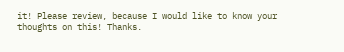it! Please review, because I would like to know your thoughts on this! Thanks.